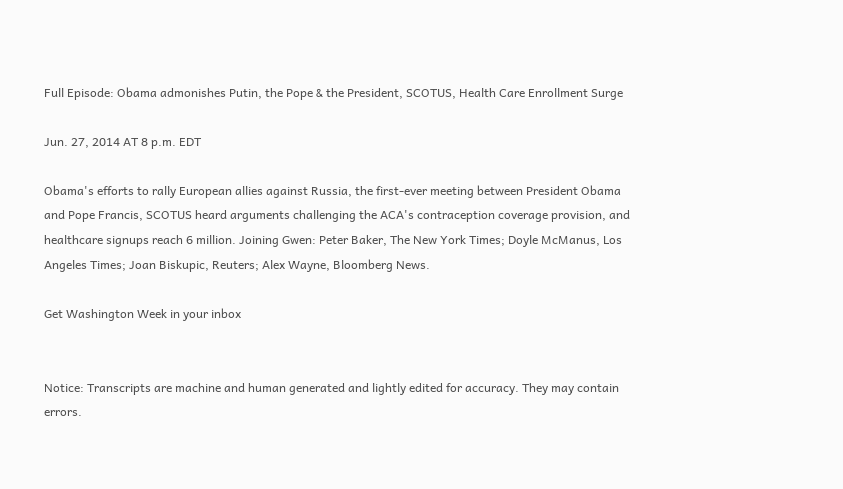Full Episode: Obama admonishes Putin, the Pope & the President, SCOTUS, Health Care Enrollment Surge

Jun. 27, 2014 AT 8 p.m. EDT

Obama's efforts to rally European allies against Russia, the first-ever meeting between President Obama and Pope Francis, SCOTUS heard arguments challenging the ACA's contraception coverage provision, and healthcare signups reach 6 million. Joining Gwen: Peter Baker, The New York Times; Doyle McManus, Los Angeles Times; Joan Biskupic, Reuters; Alex Wayne, Bloomberg News.

Get Washington Week in your inbox


Notice: Transcripts are machine and human generated and lightly edited for accuracy. They may contain errors.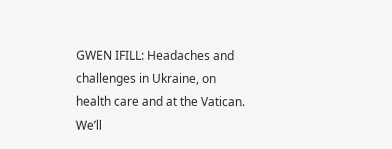GWEN IFILL: Headaches and challenges in Ukraine, on health care and at the Vatican. We’ll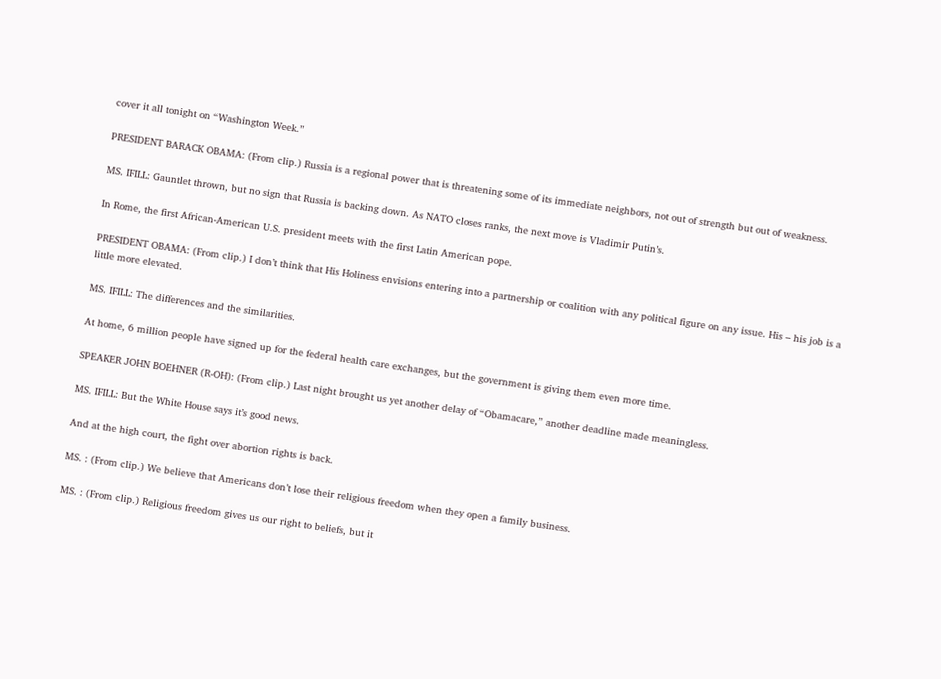cover it all tonight on “Washington Week.”

PRESIDENT BARACK OBAMA: (From clip.) Russia is a regional power that is threatening some of its immediate neighbors, not out of strength but out of weakness.

MS. IFILL: Gauntlet thrown, but no sign that Russia is backing down. As NATO closes ranks, the next move is Vladimir Putin’s.

In Rome, the first African-American U.S. president meets with the first Latin American pope.

PRESIDENT OBAMA: (From clip.) I don’t think that His Holiness envisions entering into a partnership or coalition with any political figure on any issue. His – his job is a little more elevated.

MS. IFILL: The differences and the similarities.

At home, 6 million people have signed up for the federal health care exchanges, but the government is giving them even more time.

SPEAKER JOHN BOEHNER (R-OH): (From clip.) Last night brought us yet another delay of “Obamacare,” another deadline made meaningless.

MS. IFILL: But the White House says it’s good news.

And at the high court, the fight over abortion rights is back.

MS. : (From clip.) We believe that Americans don’t lose their religious freedom when they open a family business.

MS. : (From clip.) Religious freedom gives us our right to beliefs, but it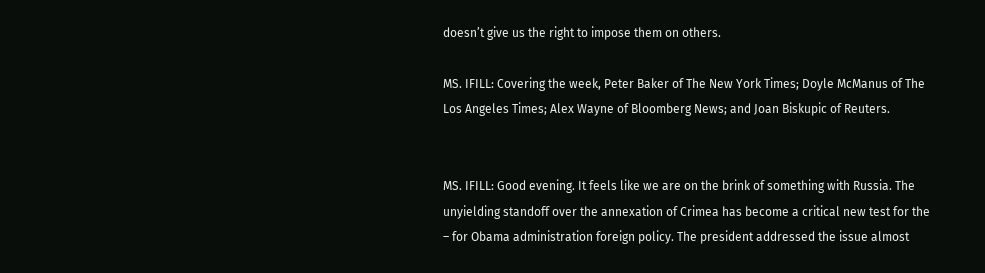doesn’t give us the right to impose them on others.

MS. IFILL: Covering the week, Peter Baker of The New York Times; Doyle McManus of The Los Angeles Times; Alex Wayne of Bloomberg News; and Joan Biskupic of Reuters.


MS. IFILL: Good evening. It feels like we are on the brink of something with Russia. The unyielding standoff over the annexation of Crimea has become a critical new test for the – for Obama administration foreign policy. The president addressed the issue almost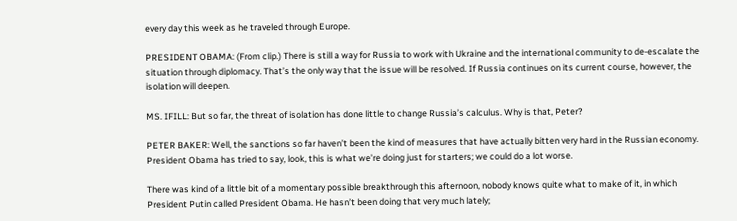every day this week as he traveled through Europe.

PRESIDENT OBAMA: (From clip.) There is still a way for Russia to work with Ukraine and the international community to de-escalate the situation through diplomacy. That’s the only way that the issue will be resolved. If Russia continues on its current course, however, the isolation will deepen.

MS. IFILL: But so far, the threat of isolation has done little to change Russia’s calculus. Why is that, Peter?

PETER BAKER: Well, the sanctions so far haven’t been the kind of measures that have actually bitten very hard in the Russian economy. President Obama has tried to say, look, this is what we’re doing just for starters; we could do a lot worse.

There was kind of a little bit of a momentary possible breakthrough this afternoon, nobody knows quite what to make of it, in which President Putin called President Obama. He hasn’t been doing that very much lately;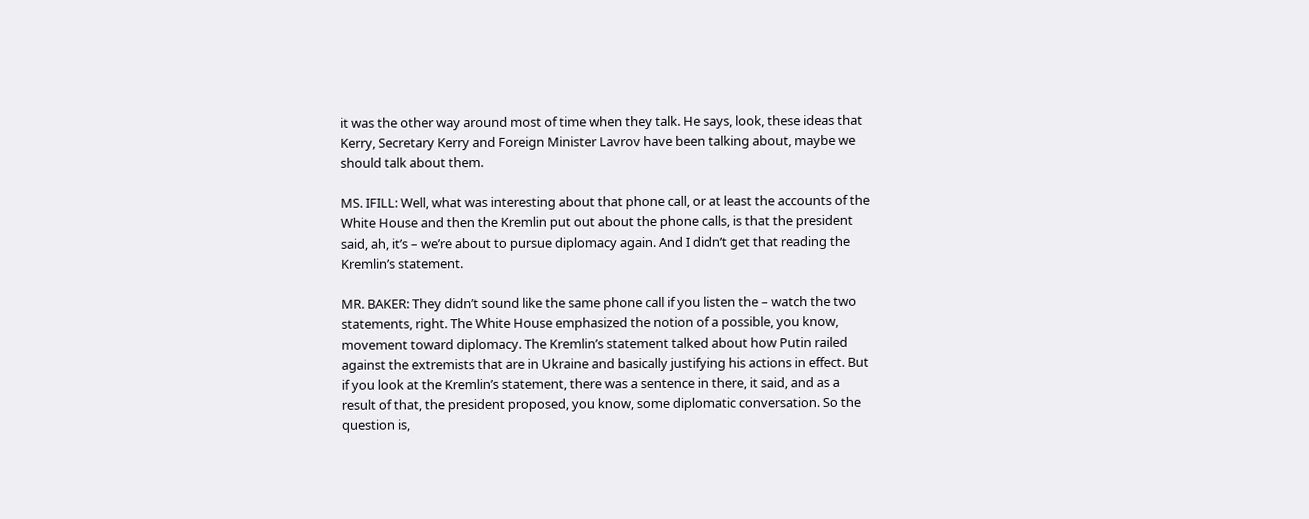it was the other way around most of time when they talk. He says, look, these ideas that Kerry, Secretary Kerry and Foreign Minister Lavrov have been talking about, maybe we should talk about them.

MS. IFILL: Well, what was interesting about that phone call, or at least the accounts of the White House and then the Kremlin put out about the phone calls, is that the president said, ah, it’s – we’re about to pursue diplomacy again. And I didn’t get that reading the Kremlin’s statement.

MR. BAKER: They didn’t sound like the same phone call if you listen the – watch the two statements, right. The White House emphasized the notion of a possible, you know, movement toward diplomacy. The Kremlin’s statement talked about how Putin railed against the extremists that are in Ukraine and basically justifying his actions in effect. But if you look at the Kremlin’s statement, there was a sentence in there, it said, and as a result of that, the president proposed, you know, some diplomatic conversation. So the question is,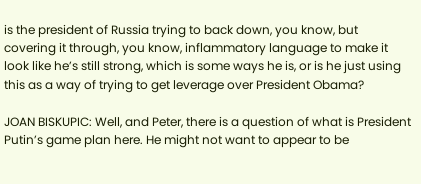is the president of Russia trying to back down, you know, but covering it through, you know, inflammatory language to make it look like he’s still strong, which is some ways he is, or is he just using this as a way of trying to get leverage over President Obama?

JOAN BISKUPIC: Well, and Peter, there is a question of what is President Putin’s game plan here. He might not want to appear to be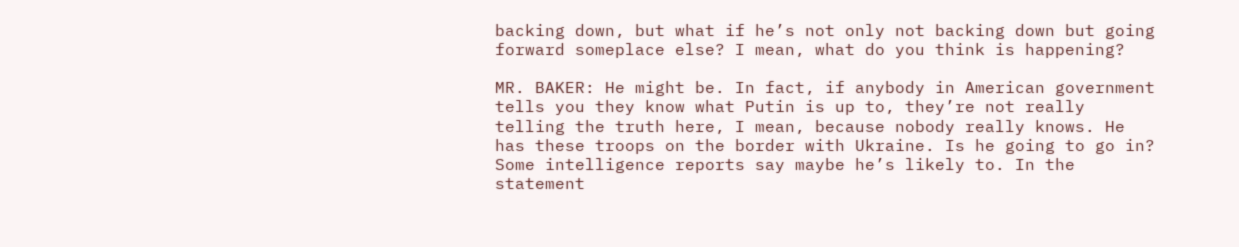backing down, but what if he’s not only not backing down but going forward someplace else? I mean, what do you think is happening?

MR. BAKER: He might be. In fact, if anybody in American government tells you they know what Putin is up to, they’re not really telling the truth here, I mean, because nobody really knows. He has these troops on the border with Ukraine. Is he going to go in? Some intelligence reports say maybe he’s likely to. In the statement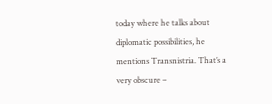today where he talks about diplomatic possibilities, he mentions Transnistria. That’s a very obscure –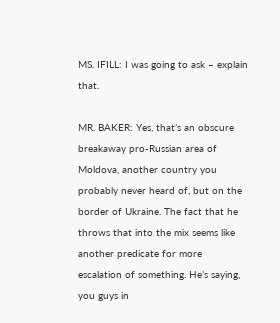MS. IFILL: I was going to ask – explain that.

MR. BAKER: Yes, that’s an obscure breakaway pro-Russian area of Moldova, another country you probably never heard of, but on the border of Ukraine. The fact that he throws that into the mix seems like another predicate for more escalation of something. He’s saying, you guys in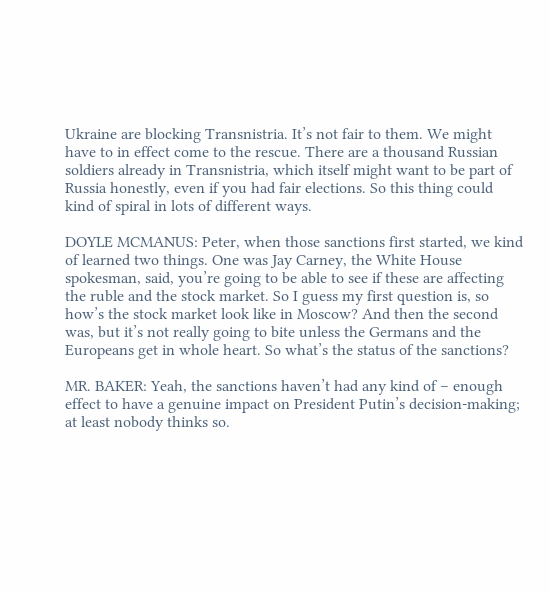Ukraine are blocking Transnistria. It’s not fair to them. We might have to in effect come to the rescue. There are a thousand Russian soldiers already in Transnistria, which itself might want to be part of Russia honestly, even if you had fair elections. So this thing could kind of spiral in lots of different ways.

DOYLE MCMANUS: Peter, when those sanctions first started, we kind of learned two things. One was Jay Carney, the White House spokesman, said, you’re going to be able to see if these are affecting the ruble and the stock market. So I guess my first question is, so how’s the stock market look like in Moscow? And then the second was, but it’s not really going to bite unless the Germans and the Europeans get in whole heart. So what’s the status of the sanctions?

MR. BAKER: Yeah, the sanctions haven’t had any kind of – enough effect to have a genuine impact on President Putin’s decision-making; at least nobody thinks so.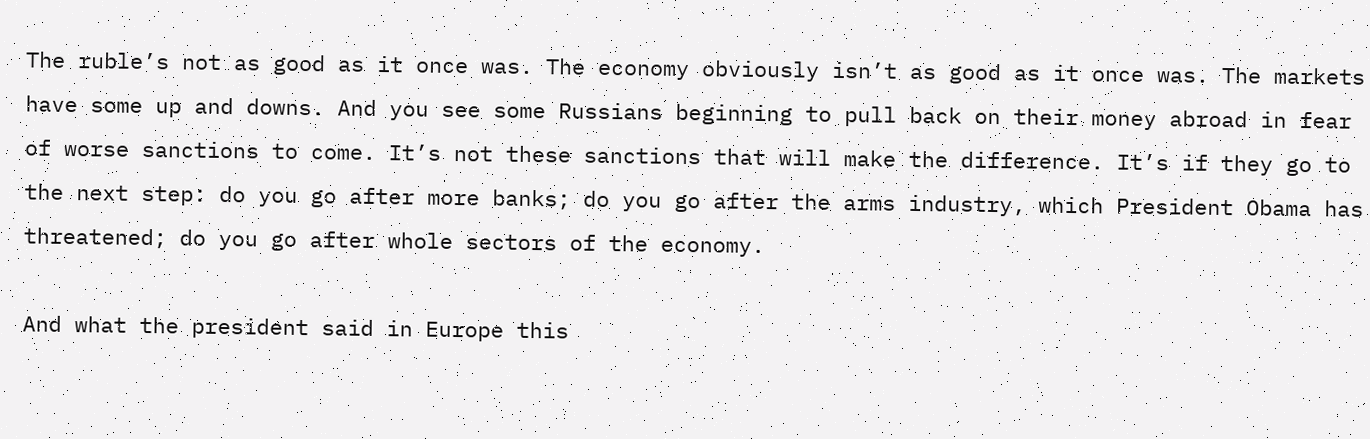The ruble’s not as good as it once was. The economy obviously isn’t as good as it once was. The markets have some up and downs. And you see some Russians beginning to pull back on their money abroad in fear of worse sanctions to come. It’s not these sanctions that will make the difference. It’s if they go to the next step: do you go after more banks; do you go after the arms industry, which President Obama has threatened; do you go after whole sectors of the economy.

And what the president said in Europe this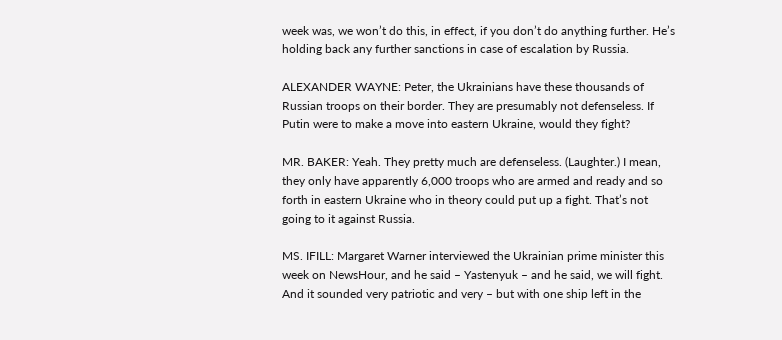week was, we won’t do this, in effect, if you don’t do anything further. He’s holding back any further sanctions in case of escalation by Russia.

ALEXANDER WAYNE: Peter, the Ukrainians have these thousands of Russian troops on their border. They are presumably not defenseless. If Putin were to make a move into eastern Ukraine, would they fight?

MR. BAKER: Yeah. They pretty much are defenseless. (Laughter.) I mean, they only have apparently 6,000 troops who are armed and ready and so forth in eastern Ukraine who in theory could put up a fight. That’s not going to it against Russia.

MS. IFILL: Margaret Warner interviewed the Ukrainian prime minister this week on NewsHour, and he said – Yastenyuk – and he said, we will fight. And it sounded very patriotic and very – but with one ship left in the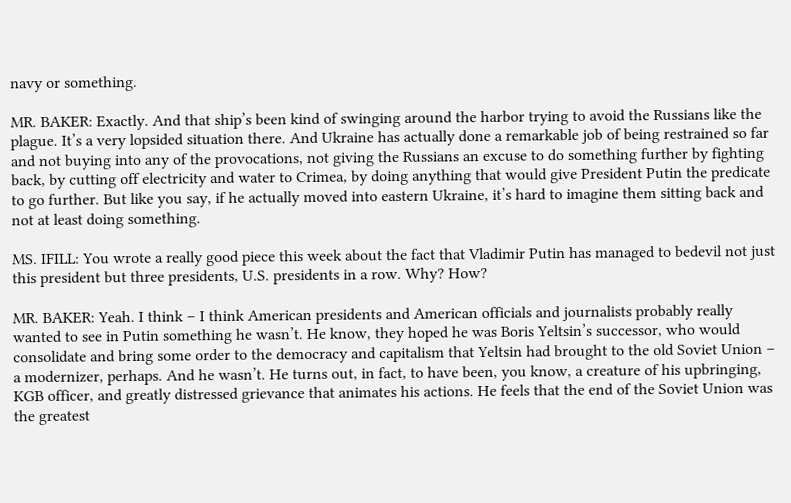navy or something.

MR. BAKER: Exactly. And that ship’s been kind of swinging around the harbor trying to avoid the Russians like the plague. It’s a very lopsided situation there. And Ukraine has actually done a remarkable job of being restrained so far and not buying into any of the provocations, not giving the Russians an excuse to do something further by fighting back, by cutting off electricity and water to Crimea, by doing anything that would give President Putin the predicate to go further. But like you say, if he actually moved into eastern Ukraine, it’s hard to imagine them sitting back and not at least doing something.

MS. IFILL: You wrote a really good piece this week about the fact that Vladimir Putin has managed to bedevil not just this president but three presidents, U.S. presidents in a row. Why? How?

MR. BAKER: Yeah. I think – I think American presidents and American officials and journalists probably really wanted to see in Putin something he wasn’t. He know, they hoped he was Boris Yeltsin’s successor, who would consolidate and bring some order to the democracy and capitalism that Yeltsin had brought to the old Soviet Union – a modernizer, perhaps. And he wasn’t. He turns out, in fact, to have been, you know, a creature of his upbringing, KGB officer, and greatly distressed grievance that animates his actions. He feels that the end of the Soviet Union was the greatest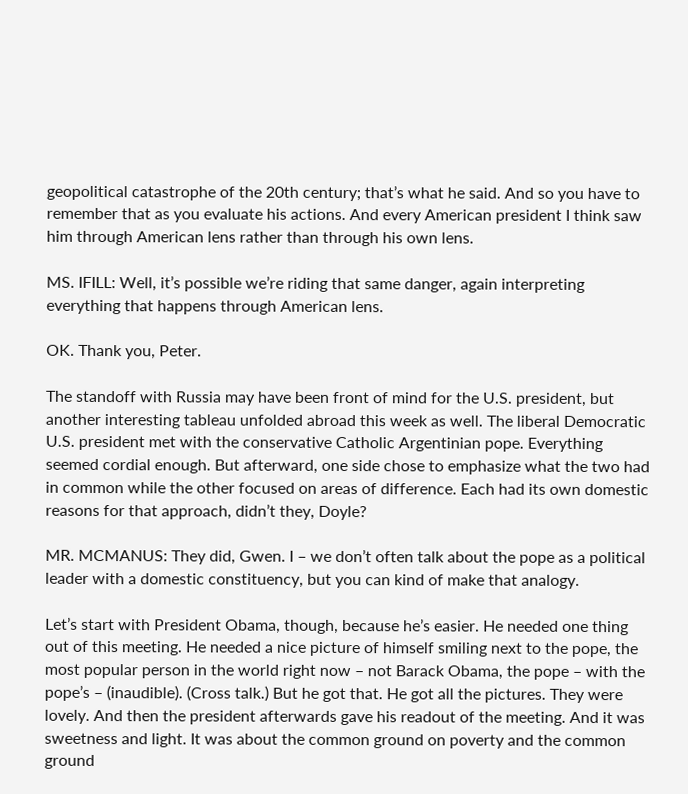geopolitical catastrophe of the 20th century; that’s what he said. And so you have to remember that as you evaluate his actions. And every American president I think saw him through American lens rather than through his own lens.

MS. IFILL: Well, it’s possible we’re riding that same danger, again interpreting everything that happens through American lens.

OK. Thank you, Peter.

The standoff with Russia may have been front of mind for the U.S. president, but another interesting tableau unfolded abroad this week as well. The liberal Democratic U.S. president met with the conservative Catholic Argentinian pope. Everything seemed cordial enough. But afterward, one side chose to emphasize what the two had in common while the other focused on areas of difference. Each had its own domestic reasons for that approach, didn’t they, Doyle?

MR. MCMANUS: They did, Gwen. I – we don’t often talk about the pope as a political leader with a domestic constituency, but you can kind of make that analogy.

Let’s start with President Obama, though, because he’s easier. He needed one thing out of this meeting. He needed a nice picture of himself smiling next to the pope, the most popular person in the world right now – not Barack Obama, the pope – with the pope’s – (inaudible). (Cross talk.) But he got that. He got all the pictures. They were lovely. And then the president afterwards gave his readout of the meeting. And it was sweetness and light. It was about the common ground on poverty and the common ground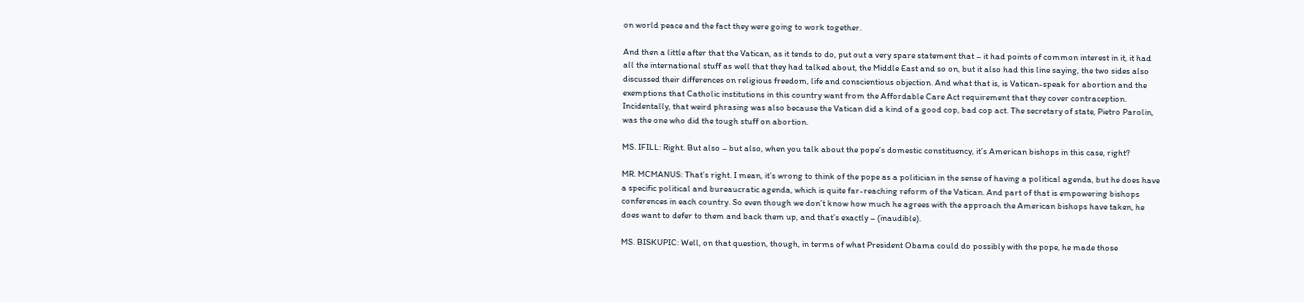on world peace and the fact they were going to work together.

And then a little after that the Vatican, as it tends to do, put out a very spare statement that – it had points of common interest in it, it had all the international stuff as well that they had talked about, the Middle East and so on, but it also had this line saying, the two sides also discussed their differences on religious freedom, life and conscientious objection. And what that is, is Vatican-speak for abortion and the exemptions that Catholic institutions in this country want from the Affordable Care Act requirement that they cover contraception. Incidentally, that weird phrasing was also because the Vatican did a kind of a good cop, bad cop act. The secretary of state, Pietro Parolin, was the one who did the tough stuff on abortion.

MS. IFILL: Right. But also – but also, when you talk about the pope’s domestic constituency, it’s American bishops in this case, right?

MR. MCMANUS: That’s right. I mean, it’s wrong to think of the pope as a politician in the sense of having a political agenda, but he does have a specific political and bureaucratic agenda, which is quite far-reaching reform of the Vatican. And part of that is empowering bishops conferences in each country. So even though we don’t know how much he agrees with the approach the American bishops have taken, he does want to defer to them and back them up, and that’s exactly – (inaudible).

MS. BISKUPIC: Well, on that question, though, in terms of what President Obama could do possibly with the pope, he made those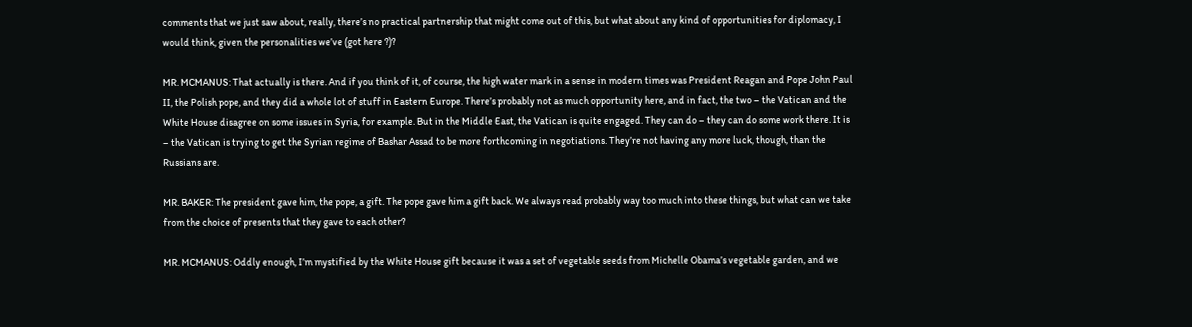comments that we just saw about, really, there’s no practical partnership that might come out of this, but what about any kind of opportunities for diplomacy, I would think, given the personalities we’ve (got here ?)?

MR. MCMANUS: That actually is there. And if you think of it, of course, the high water mark in a sense in modern times was President Reagan and Pope John Paul II, the Polish pope, and they did a whole lot of stuff in Eastern Europe. There’s probably not as much opportunity here, and in fact, the two – the Vatican and the White House disagree on some issues in Syria, for example. But in the Middle East, the Vatican is quite engaged. They can do – they can do some work there. It is – the Vatican is trying to get the Syrian regime of Bashar Assad to be more forthcoming in negotiations. They’re not having any more luck, though, than the Russians are.

MR. BAKER: The president gave him, the pope, a gift. The pope gave him a gift back. We always read probably way too much into these things, but what can we take from the choice of presents that they gave to each other?

MR. MCMANUS: Oddly enough, I’m mystified by the White House gift because it was a set of vegetable seeds from Michelle Obama’s vegetable garden, and we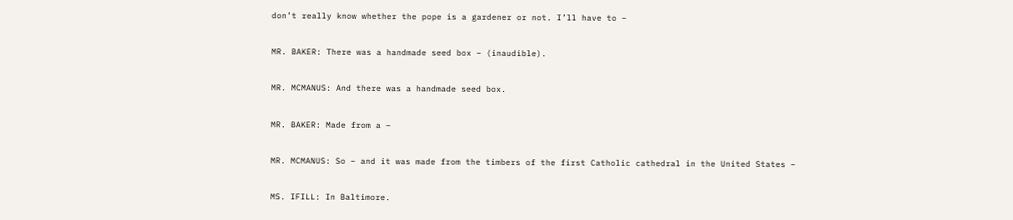don’t really know whether the pope is a gardener or not. I’ll have to –

MR. BAKER: There was a handmade seed box – (inaudible).

MR. MCMANUS: And there was a handmade seed box.

MR. BAKER: Made from a –

MR. MCMANUS: So – and it was made from the timbers of the first Catholic cathedral in the United States –

MS. IFILL: In Baltimore.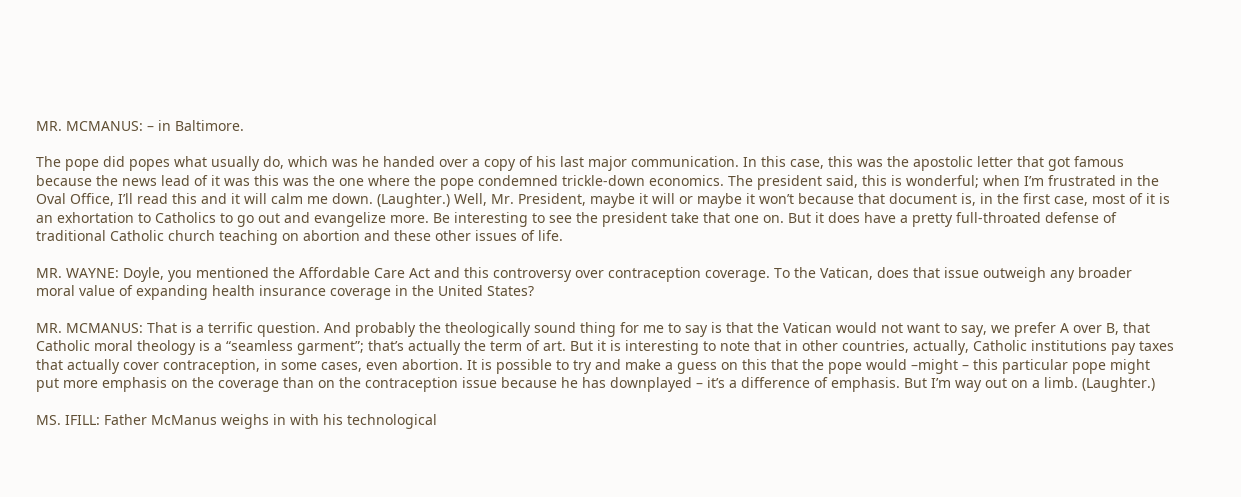MR. MCMANUS: – in Baltimore.

The pope did popes what usually do, which was he handed over a copy of his last major communication. In this case, this was the apostolic letter that got famous because the news lead of it was this was the one where the pope condemned trickle-down economics. The president said, this is wonderful; when I’m frustrated in the Oval Office, I’ll read this and it will calm me down. (Laughter.) Well, Mr. President, maybe it will or maybe it won’t because that document is, in the first case, most of it is an exhortation to Catholics to go out and evangelize more. Be interesting to see the president take that one on. But it does have a pretty full-throated defense of traditional Catholic church teaching on abortion and these other issues of life.

MR. WAYNE: Doyle, you mentioned the Affordable Care Act and this controversy over contraception coverage. To the Vatican, does that issue outweigh any broader moral value of expanding health insurance coverage in the United States?

MR. MCMANUS: That is a terrific question. And probably the theologically sound thing for me to say is that the Vatican would not want to say, we prefer A over B, that Catholic moral theology is a “seamless garment”; that’s actually the term of art. But it is interesting to note that in other countries, actually, Catholic institutions pay taxes that actually cover contraception, in some cases, even abortion. It is possible to try and make a guess on this that the pope would –might – this particular pope might put more emphasis on the coverage than on the contraception issue because he has downplayed – it’s a difference of emphasis. But I’m way out on a limb. (Laughter.)

MS. IFILL: Father McManus weighs in with his technological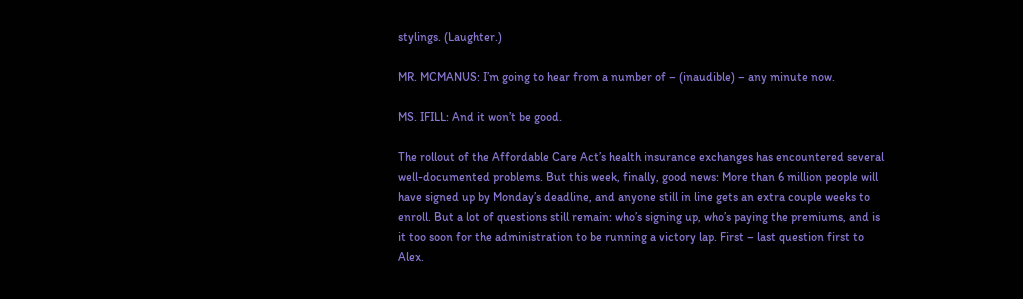stylings. (Laughter.)

MR. MCMANUS: I’m going to hear from a number of – (inaudible) – any minute now.

MS. IFILL: And it won’t be good.

The rollout of the Affordable Care Act’s health insurance exchanges has encountered several well-documented problems. But this week, finally, good news: More than 6 million people will have signed up by Monday’s deadline, and anyone still in line gets an extra couple weeks to enroll. But a lot of questions still remain: who’s signing up, who’s paying the premiums, and is it too soon for the administration to be running a victory lap. First – last question first to Alex.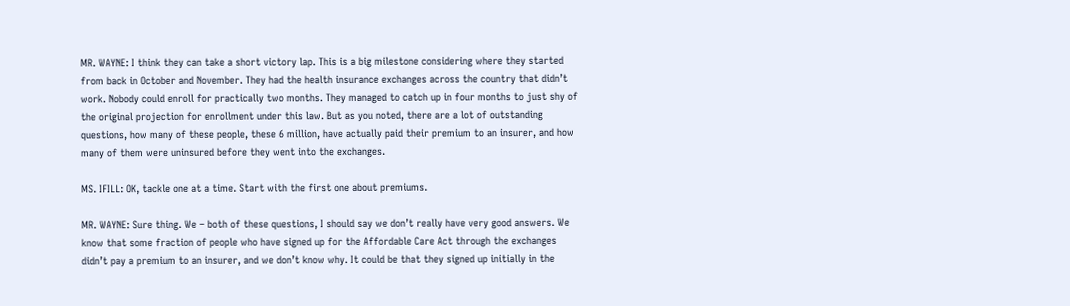MR. WAYNE: I think they can take a short victory lap. This is a big milestone considering where they started from back in October and November. They had the health insurance exchanges across the country that didn’t work. Nobody could enroll for practically two months. They managed to catch up in four months to just shy of the original projection for enrollment under this law. But as you noted, there are a lot of outstanding questions, how many of these people, these 6 million, have actually paid their premium to an insurer, and how many of them were uninsured before they went into the exchanges.

MS. IFILL: OK, tackle one at a time. Start with the first one about premiums.

MR. WAYNE: Sure thing. We – both of these questions, I should say we don’t really have very good answers. We know that some fraction of people who have signed up for the Affordable Care Act through the exchanges didn’t pay a premium to an insurer, and we don’t know why. It could be that they signed up initially in the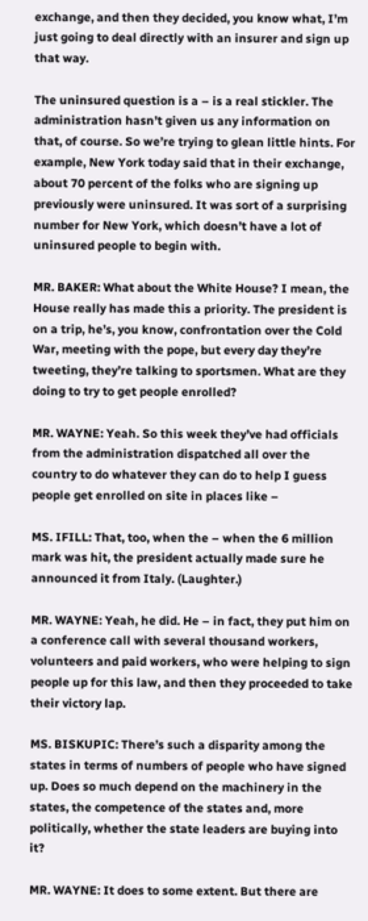exchange, and then they decided, you know what, I’m just going to deal directly with an insurer and sign up that way.

The uninsured question is a – is a real stickler. The administration hasn’t given us any information on that, of course. So we’re trying to glean little hints. For example, New York today said that in their exchange, about 70 percent of the folks who are signing up previously were uninsured. It was sort of a surprising number for New York, which doesn’t have a lot of uninsured people to begin with.

MR. BAKER: What about the White House? I mean, the House really has made this a priority. The president is on a trip, he’s, you know, confrontation over the Cold War, meeting with the pope, but every day they’re tweeting, they’re talking to sportsmen. What are they doing to try to get people enrolled?

MR. WAYNE: Yeah. So this week they’ve had officials from the administration dispatched all over the country to do whatever they can do to help I guess people get enrolled on site in places like –

MS. IFILL: That, too, when the – when the 6 million mark was hit, the president actually made sure he announced it from Italy. (Laughter.)

MR. WAYNE: Yeah, he did. He – in fact, they put him on a conference call with several thousand workers, volunteers and paid workers, who were helping to sign people up for this law, and then they proceeded to take their victory lap.

MS. BISKUPIC: There’s such a disparity among the states in terms of numbers of people who have signed up. Does so much depend on the machinery in the states, the competence of the states and, more politically, whether the state leaders are buying into it?

MR. WAYNE: It does to some extent. But there are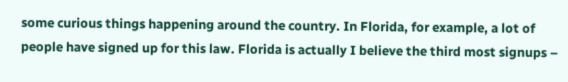some curious things happening around the country. In Florida, for example, a lot of people have signed up for this law. Florida is actually I believe the third most signups –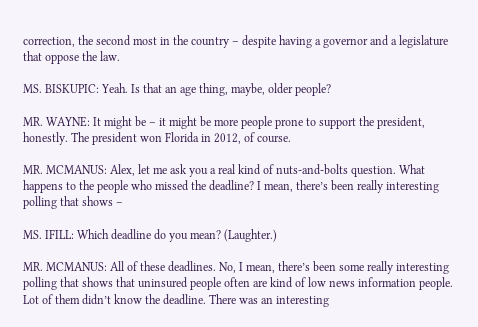correction, the second most in the country – despite having a governor and a legislature that oppose the law.

MS. BISKUPIC: Yeah. Is that an age thing, maybe, older people?

MR. WAYNE: It might be – it might be more people prone to support the president, honestly. The president won Florida in 2012, of course.

MR. MCMANUS: Alex, let me ask you a real kind of nuts-and-bolts question. What happens to the people who missed the deadline? I mean, there’s been really interesting polling that shows –

MS. IFILL: Which deadline do you mean? (Laughter.)

MR. MCMANUS: All of these deadlines. No, I mean, there’s been some really interesting polling that shows that uninsured people often are kind of low news information people. Lot of them didn’t know the deadline. There was an interesting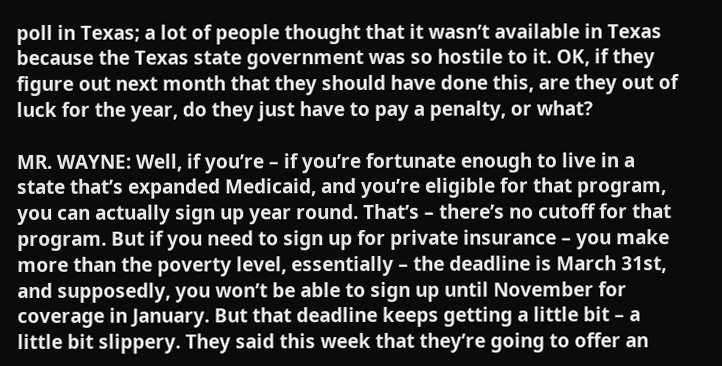poll in Texas; a lot of people thought that it wasn’t available in Texas because the Texas state government was so hostile to it. OK, if they figure out next month that they should have done this, are they out of luck for the year, do they just have to pay a penalty, or what?

MR. WAYNE: Well, if you’re – if you’re fortunate enough to live in a state that’s expanded Medicaid, and you’re eligible for that program, you can actually sign up year round. That’s – there’s no cutoff for that program. But if you need to sign up for private insurance – you make more than the poverty level, essentially – the deadline is March 31st, and supposedly, you won’t be able to sign up until November for coverage in January. But that deadline keeps getting a little bit – a little bit slippery. They said this week that they’re going to offer an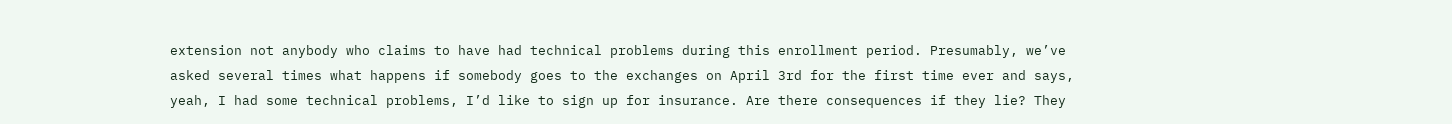extension not anybody who claims to have had technical problems during this enrollment period. Presumably, we’ve asked several times what happens if somebody goes to the exchanges on April 3rd for the first time ever and says, yeah, I had some technical problems, I’d like to sign up for insurance. Are there consequences if they lie? They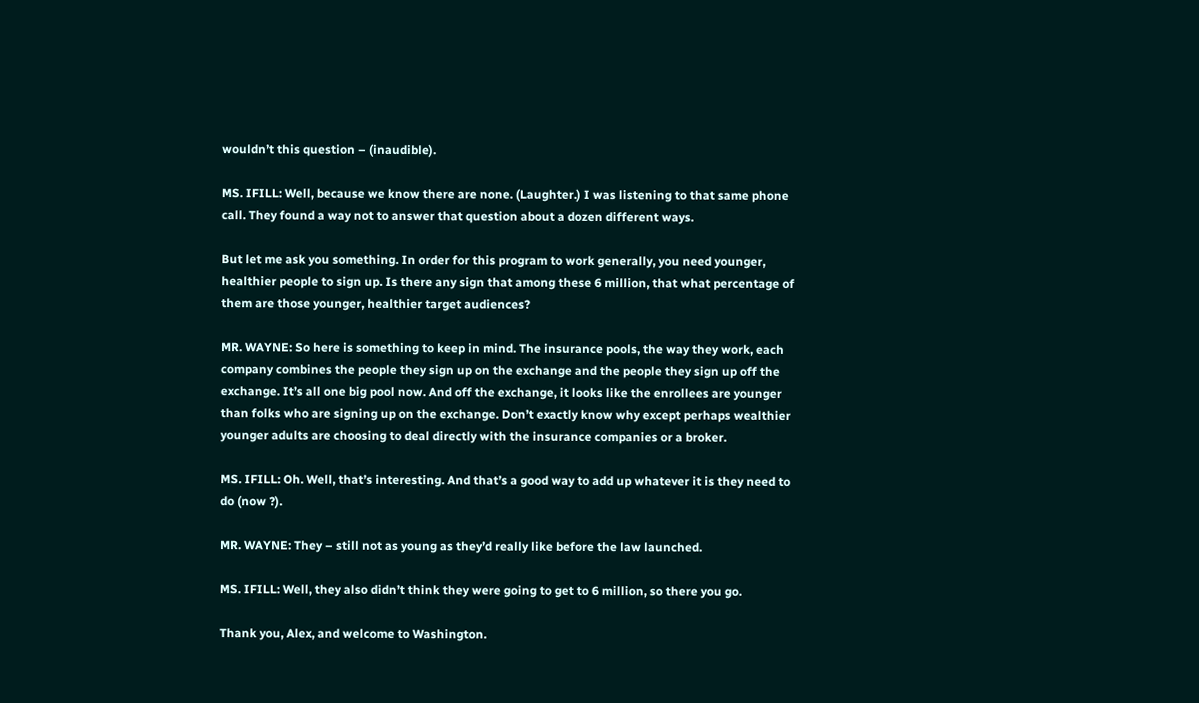wouldn’t this question – (inaudible).

MS. IFILL: Well, because we know there are none. (Laughter.) I was listening to that same phone call. They found a way not to answer that question about a dozen different ways.

But let me ask you something. In order for this program to work generally, you need younger, healthier people to sign up. Is there any sign that among these 6 million, that what percentage of them are those younger, healthier target audiences?

MR. WAYNE: So here is something to keep in mind. The insurance pools, the way they work, each company combines the people they sign up on the exchange and the people they sign up off the exchange. It’s all one big pool now. And off the exchange, it looks like the enrollees are younger than folks who are signing up on the exchange. Don’t exactly know why except perhaps wealthier younger adults are choosing to deal directly with the insurance companies or a broker.

MS. IFILL: Oh. Well, that’s interesting. And that’s a good way to add up whatever it is they need to do (now ?).

MR. WAYNE: They – still not as young as they’d really like before the law launched.

MS. IFILL: Well, they also didn’t think they were going to get to 6 million, so there you go.

Thank you, Alex, and welcome to Washington.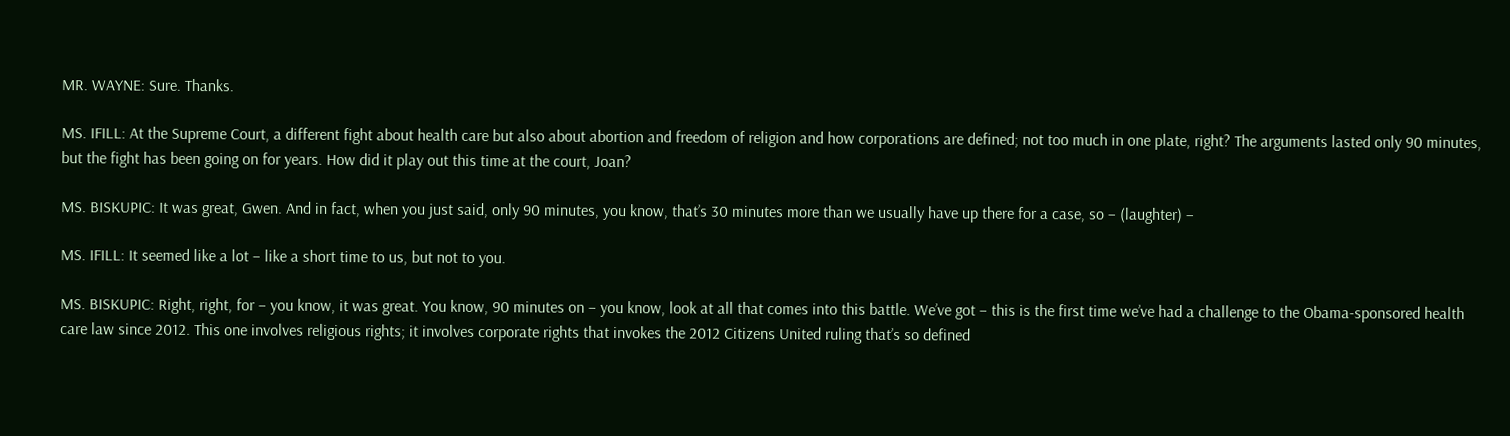MR. WAYNE: Sure. Thanks.

MS. IFILL: At the Supreme Court, a different fight about health care but also about abortion and freedom of religion and how corporations are defined; not too much in one plate, right? The arguments lasted only 90 minutes, but the fight has been going on for years. How did it play out this time at the court, Joan?

MS. BISKUPIC: It was great, Gwen. And in fact, when you just said, only 90 minutes, you know, that’s 30 minutes more than we usually have up there for a case, so – (laughter) –

MS. IFILL: It seemed like a lot – like a short time to us, but not to you.

MS. BISKUPIC: Right, right, for – you know, it was great. You know, 90 minutes on – you know, look at all that comes into this battle. We’ve got – this is the first time we’ve had a challenge to the Obama-sponsored health care law since 2012. This one involves religious rights; it involves corporate rights that invokes the 2012 Citizens United ruling that’s so defined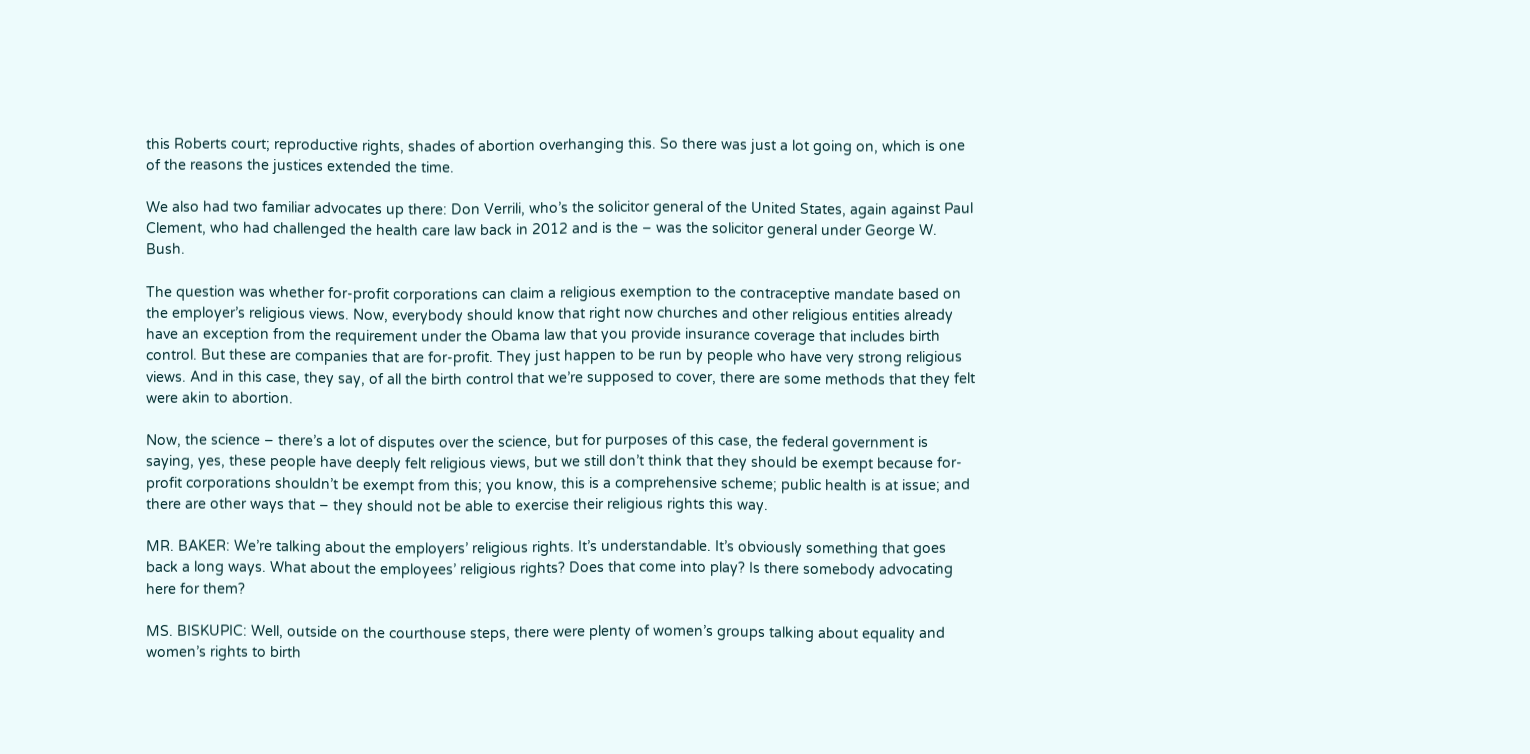this Roberts court; reproductive rights, shades of abortion overhanging this. So there was just a lot going on, which is one of the reasons the justices extended the time.

We also had two familiar advocates up there: Don Verrili, who’s the solicitor general of the United States, again against Paul Clement, who had challenged the health care law back in 2012 and is the – was the solicitor general under George W. Bush.

The question was whether for-profit corporations can claim a religious exemption to the contraceptive mandate based on the employer’s religious views. Now, everybody should know that right now churches and other religious entities already have an exception from the requirement under the Obama law that you provide insurance coverage that includes birth control. But these are companies that are for-profit. They just happen to be run by people who have very strong religious views. And in this case, they say, of all the birth control that we’re supposed to cover, there are some methods that they felt were akin to abortion.

Now, the science – there’s a lot of disputes over the science, but for purposes of this case, the federal government is saying, yes, these people have deeply felt religious views, but we still don’t think that they should be exempt because for-profit corporations shouldn’t be exempt from this; you know, this is a comprehensive scheme; public health is at issue; and there are other ways that – they should not be able to exercise their religious rights this way.

MR. BAKER: We’re talking about the employers’ religious rights. It’s understandable. It’s obviously something that goes back a long ways. What about the employees’ religious rights? Does that come into play? Is there somebody advocating here for them?

MS. BISKUPIC: Well, outside on the courthouse steps, there were plenty of women’s groups talking about equality and women’s rights to birth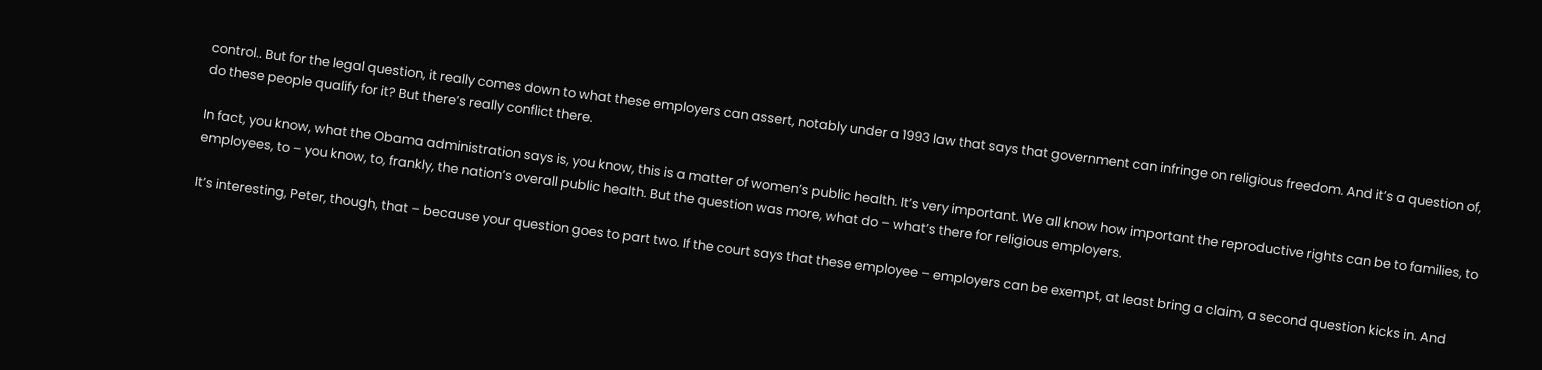control.. But for the legal question, it really comes down to what these employers can assert, notably under a 1993 law that says that government can infringe on religious freedom. And it’s a question of, do these people qualify for it? But there’s really conflict there.

In fact, you know, what the Obama administration says is, you know, this is a matter of women’s public health. It’s very important. We all know how important the reproductive rights can be to families, to employees, to – you know, to, frankly, the nation’s overall public health. But the question was more, what do – what’s there for religious employers.

It’s interesting, Peter, though, that – because your question goes to part two. If the court says that these employee – employers can be exempt, at least bring a claim, a second question kicks in. And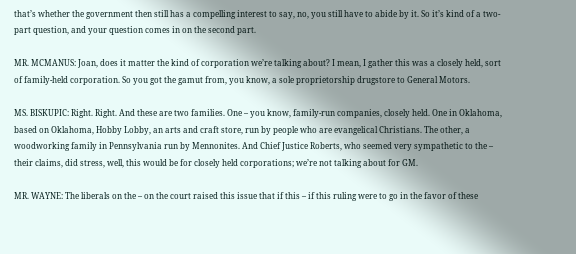that’s whether the government then still has a compelling interest to say, no, you still have to abide by it. So it’s kind of a two-part question, and your question comes in on the second part.

MR. MCMANUS: Joan, does it matter the kind of corporation we’re talking about? I mean, I gather this was a closely held, sort of family-held corporation. So you got the gamut from, you know, a sole proprietorship drugstore to General Motors.

MS. BISKUPIC: Right. Right. And these are two families. One – you know, family-run companies, closely held. One in Oklahoma, based on Oklahoma, Hobby Lobby, an arts and craft store, run by people who are evangelical Christians. The other, a woodworking family in Pennsylvania run by Mennonites. And Chief Justice Roberts, who seemed very sympathetic to the – their claims, did stress, well, this would be for closely held corporations; we’re not talking about for GM.

MR. WAYNE: The liberals on the – on the court raised this issue that if this – if this ruling were to go in the favor of these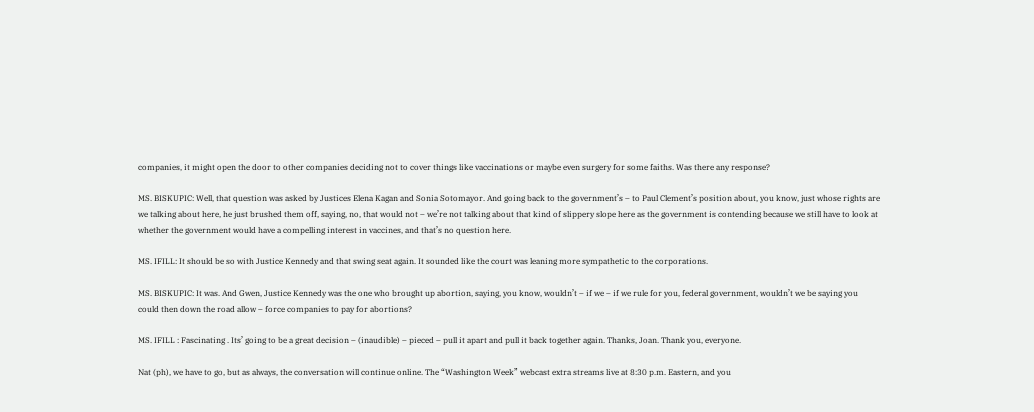companies, it might open the door to other companies deciding not to cover things like vaccinations or maybe even surgery for some faiths. Was there any response?

MS. BISKUPIC: Well, that question was asked by Justices Elena Kagan and Sonia Sotomayor. And going back to the government’s – to Paul Clement’s position about, you know, just whose rights are we talking about here, he just brushed them off, saying, no, that would not – we’re not talking about that kind of slippery slope here as the government is contending because we still have to look at whether the government would have a compelling interest in vaccines, and that’s no question here.

MS. IFILL: It should be so with Justice Kennedy and that swing seat again. It sounded like the court was leaning more sympathetic to the corporations.

MS. BISKUPIC: It was. And Gwen, Justice Kennedy was the one who brought up abortion, saying, you know, wouldn’t – if we – if we rule for you, federal government, wouldn’t we be saying you could then down the road allow – force companies to pay for abortions?

MS. IFILL : Fascinating . Its’ going to be a great decision – (inaudible) – pieced – pull it apart and pull it back together again. Thanks, Joan. Thank you, everyone.

Nat (ph), we have to go, but as always, the conversation will continue online. The “Washington Week” webcast extra streams live at 8:30 p.m. Eastern, and you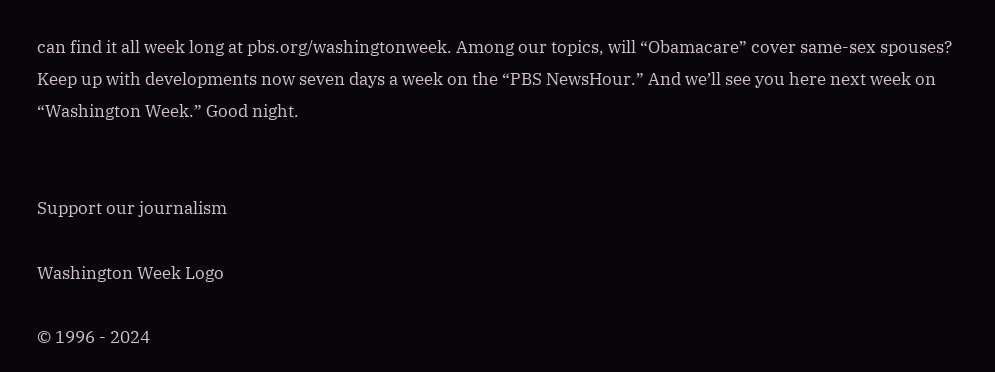can find it all week long at pbs.org/washingtonweek. Among our topics, will “Obamacare” cover same-sex spouses? Keep up with developments now seven days a week on the “PBS NewsHour.” And we’ll see you here next week on “Washington Week.” Good night.


Support our journalism

Washington Week Logo

© 1996 - 2024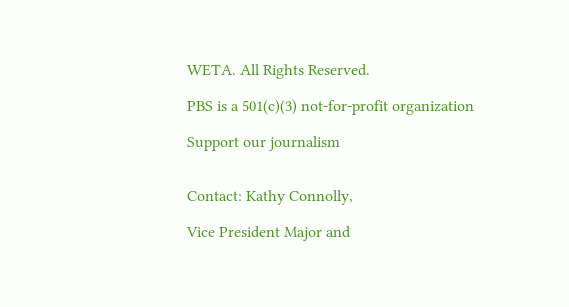WETA. All Rights Reserved.

PBS is a 501(c)(3) not-for-profit organization

Support our journalism


Contact: Kathy Connolly,

Vice President Major and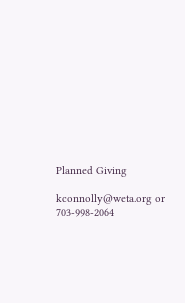Planned Giving

kconnolly@weta.org or 703-998-2064